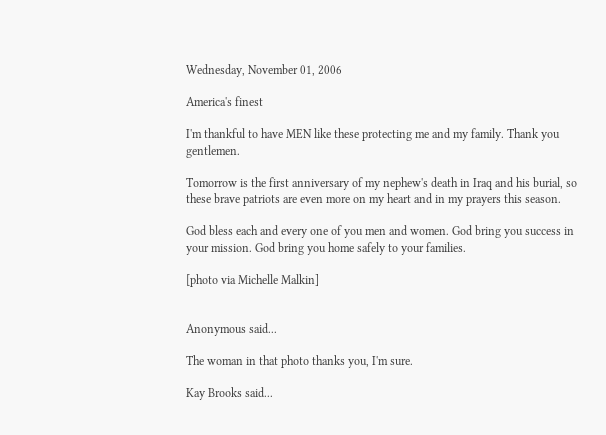Wednesday, November 01, 2006

America's finest

I'm thankful to have MEN like these protecting me and my family. Thank you gentlemen.

Tomorrow is the first anniversary of my nephew's death in Iraq and his burial, so these brave patriots are even more on my heart and in my prayers this season.

God bless each and every one of you men and women. God bring you success in your mission. God bring you home safely to your families.

[photo via Michelle Malkin]


Anonymous said...

The woman in that photo thanks you, I'm sure.

Kay Brooks said...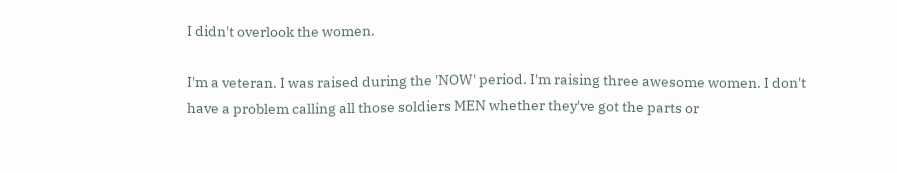I didn't overlook the women.

I'm a veteran. I was raised during the 'NOW' period. I'm raising three awesome women. I don't have a problem calling all those soldiers MEN whether they've got the parts or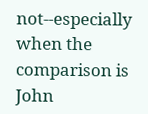not--especially when the comparison is John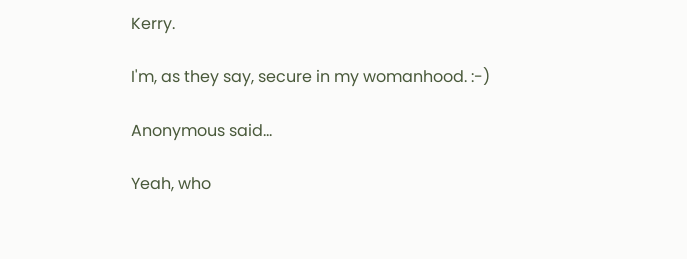Kerry.

I'm, as they say, secure in my womanhood. :-)

Anonymous said...

Yeah, who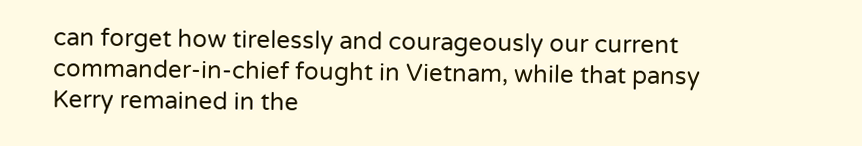can forget how tirelessly and courageously our current commander-in-chief fought in Vietnam, while that pansy Kerry remained in the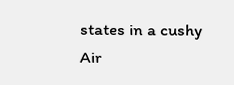states in a cushy Air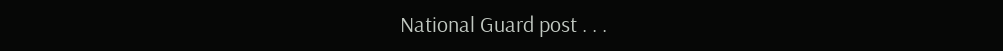National Guard post . . .